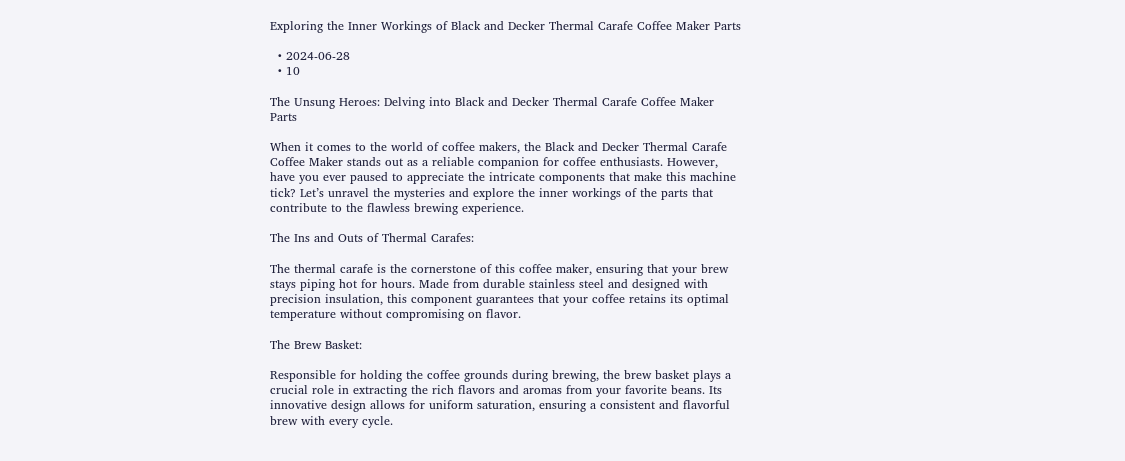Exploring the Inner Workings of Black and Decker Thermal Carafe Coffee Maker Parts

  • 2024-06-28
  • 10

The Unsung Heroes: Delving into Black and Decker Thermal Carafe Coffee Maker Parts

When it comes to the world of coffee makers, the Black and Decker Thermal Carafe Coffee Maker stands out as a reliable companion for coffee enthusiasts. However, have you ever paused to appreciate the intricate components that make this machine tick? Let’s unravel the mysteries and explore the inner workings of the parts that contribute to the flawless brewing experience.

The Ins and Outs of Thermal Carafes:

The thermal carafe is the cornerstone of this coffee maker, ensuring that your brew stays piping hot for hours. Made from durable stainless steel and designed with precision insulation, this component guarantees that your coffee retains its optimal temperature without compromising on flavor.

The Brew Basket:

Responsible for holding the coffee grounds during brewing, the brew basket plays a crucial role in extracting the rich flavors and aromas from your favorite beans. Its innovative design allows for uniform saturation, ensuring a consistent and flavorful brew with every cycle.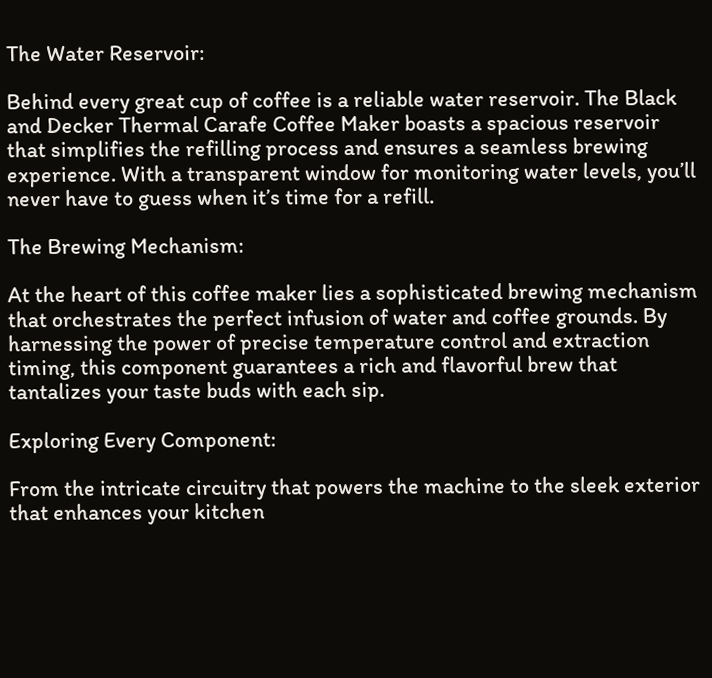The Water Reservoir:

Behind every great cup of coffee is a reliable water reservoir. The Black and Decker Thermal Carafe Coffee Maker boasts a spacious reservoir that simplifies the refilling process and ensures a seamless brewing experience. With a transparent window for monitoring water levels, you’ll never have to guess when it’s time for a refill.

The Brewing Mechanism:

At the heart of this coffee maker lies a sophisticated brewing mechanism that orchestrates the perfect infusion of water and coffee grounds. By harnessing the power of precise temperature control and extraction timing, this component guarantees a rich and flavorful brew that tantalizes your taste buds with each sip.

Exploring Every Component:

From the intricate circuitry that powers the machine to the sleek exterior that enhances your kitchen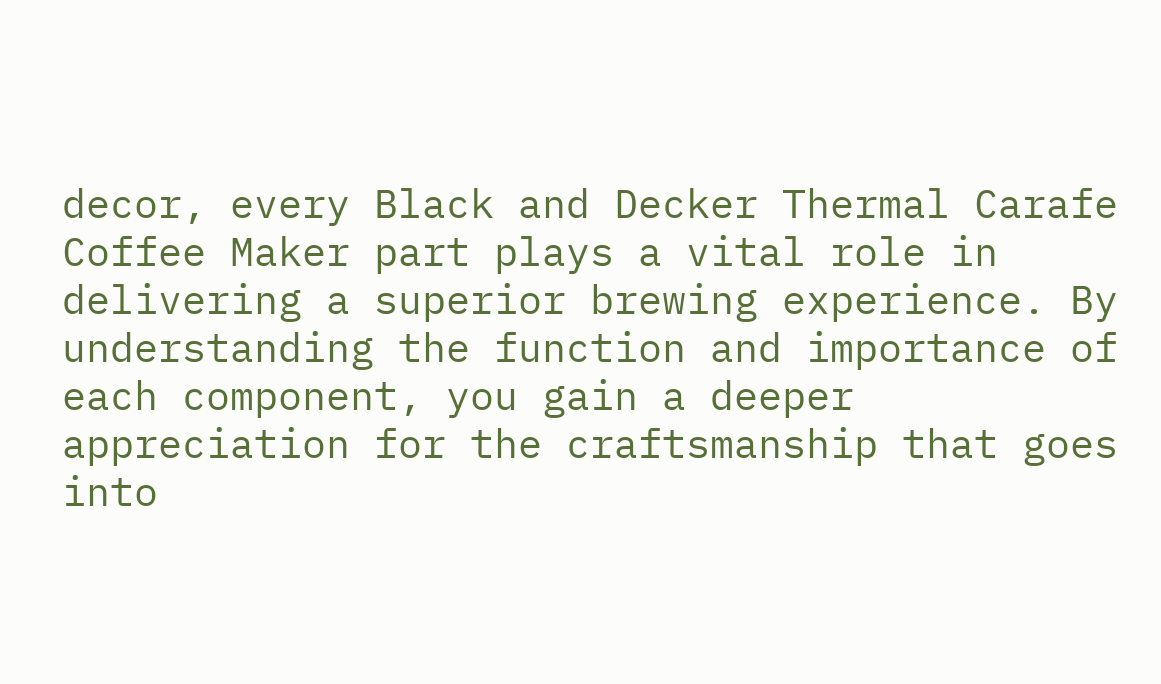decor, every Black and Decker Thermal Carafe Coffee Maker part plays a vital role in delivering a superior brewing experience. By understanding the function and importance of each component, you gain a deeper appreciation for the craftsmanship that goes into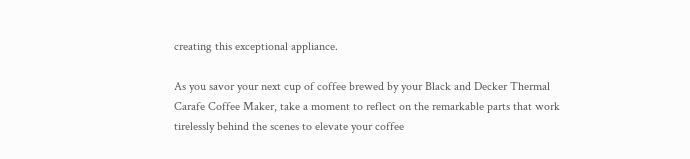creating this exceptional appliance.

As you savor your next cup of coffee brewed by your Black and Decker Thermal Carafe Coffee Maker, take a moment to reflect on the remarkable parts that work tirelessly behind the scenes to elevate your coffee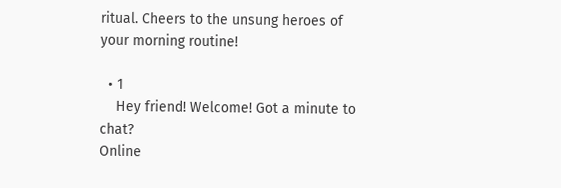ritual. Cheers to the unsung heroes of your morning routine!

  • 1
    Hey friend! Welcome! Got a minute to chat?
Online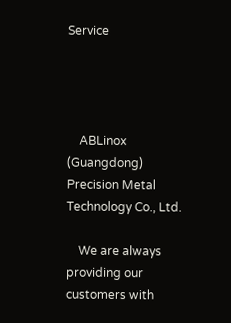Service




    ABLinox (Guangdong) Precision Metal Technology Co., Ltd.

    We are always providing our customers with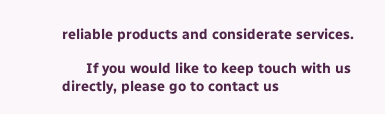reliable products and considerate services.

      If you would like to keep touch with us directly, please go to contact us